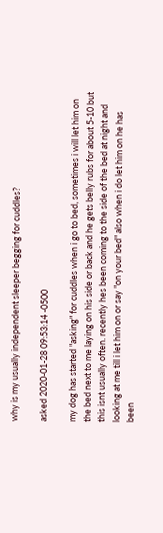why is my usually independent sleeper begging for cuddles?

asked 2020-01-28 09:53:14 -0500

my dog has started "asking" for cuddles when i go to bed, sometimes i will let him on the bed next to me laying on his side or back and he gets belly rubs for about 5-10 but this isnt usually often. recently hes been coming to the side of the bed at night and looking at me till i let him on or say "on your bed" also when i do let him on he has been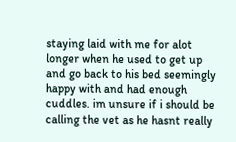staying laid with me for alot longer when he used to get up and go back to his bed seemingly happy with and had enough cuddles. im unsure if i should be calling the vet as he hasnt really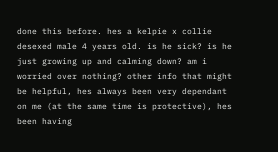done this before. hes a kelpie x collie desexed male 4 years old. is he sick? is he just growing up and calming down? am i worried over nothing? other info that might be helpful, hes always been very dependant on me (at the same time is protective), hes been having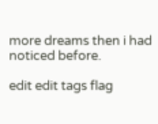more dreams then i had noticed before.

edit edit tags flag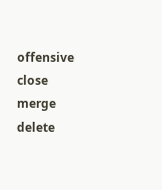offensive close merge delete